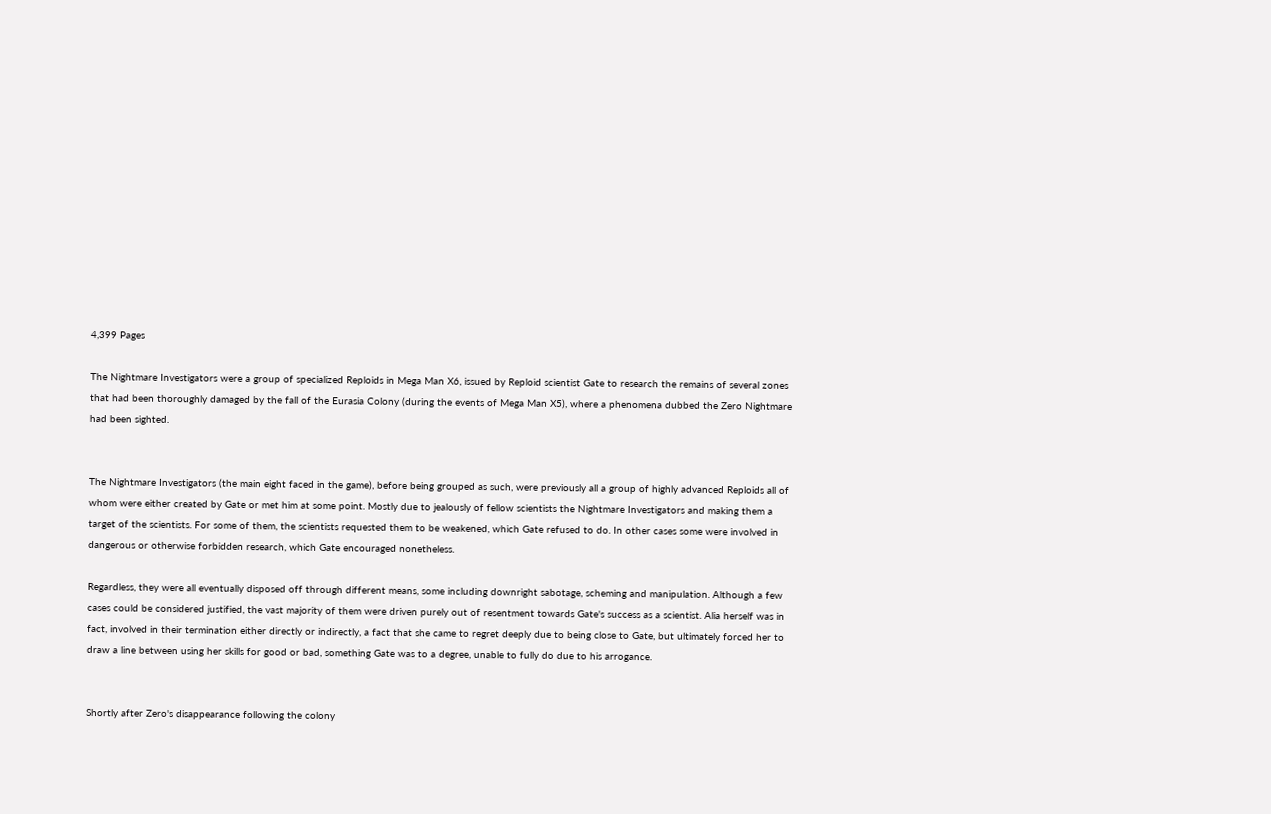4,399 Pages

The Nightmare Investigators were a group of specialized Reploids in Mega Man X6, issued by Reploid scientist Gate to research the remains of several zones that had been thoroughly damaged by the fall of the Eurasia Colony (during the events of Mega Man X5), where a phenomena dubbed the Zero Nightmare had been sighted.


The Nightmare Investigators (the main eight faced in the game), before being grouped as such, were previously all a group of highly advanced Reploids all of whom were either created by Gate or met him at some point. Mostly due to jealously of fellow scientists the Nightmare Investigators and making them a target of the scientists. For some of them, the scientists requested them to be weakened, which Gate refused to do. In other cases some were involved in dangerous or otherwise forbidden research, which Gate encouraged nonetheless.

Regardless, they were all eventually disposed off through different means, some including downright sabotage, scheming and manipulation. Although a few cases could be considered justified, the vast majority of them were driven purely out of resentment towards Gate's success as a scientist. Alia herself was in fact, involved in their termination either directly or indirectly, a fact that she came to regret deeply due to being close to Gate, but ultimately forced her to draw a line between using her skills for good or bad, something Gate was to a degree, unable to fully do due to his arrogance.


Shortly after Zero's disappearance following the colony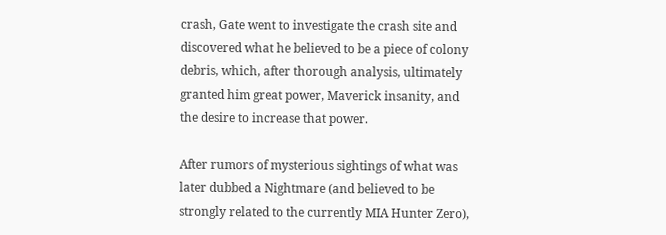crash, Gate went to investigate the crash site and discovered what he believed to be a piece of colony debris, which, after thorough analysis, ultimately granted him great power, Maverick insanity, and the desire to increase that power.

After rumors of mysterious sightings of what was later dubbed a Nightmare (and believed to be strongly related to the currently MIA Hunter Zero),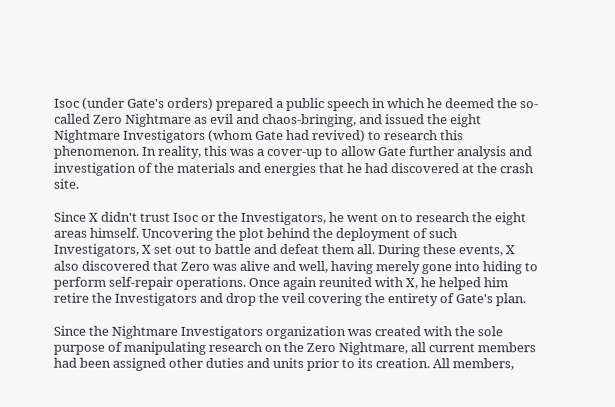Isoc (under Gate's orders) prepared a public speech in which he deemed the so-called Zero Nightmare as evil and chaos-bringing, and issued the eight Nightmare Investigators (whom Gate had revived) to research this phenomenon. In reality, this was a cover-up to allow Gate further analysis and investigation of the materials and energies that he had discovered at the crash site.

Since X didn't trust Isoc or the Investigators, he went on to research the eight areas himself. Uncovering the plot behind the deployment of such Investigators, X set out to battle and defeat them all. During these events, X also discovered that Zero was alive and well, having merely gone into hiding to perform self-repair operations. Once again reunited with X, he helped him retire the Investigators and drop the veil covering the entirety of Gate's plan.

Since the Nightmare Investigators organization was created with the sole purpose of manipulating research on the Zero Nightmare, all current members had been assigned other duties and units prior to its creation. All members,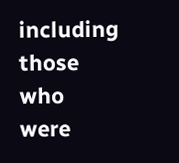including those who were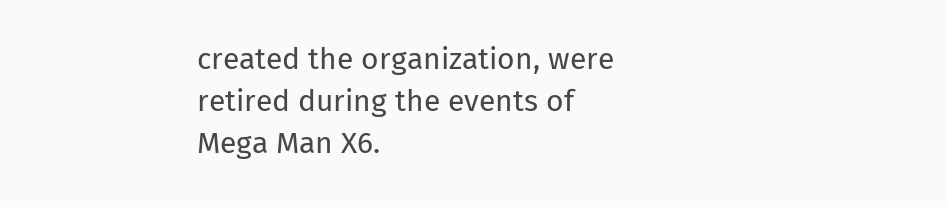created the organization, were retired during the events of Mega Man X6.